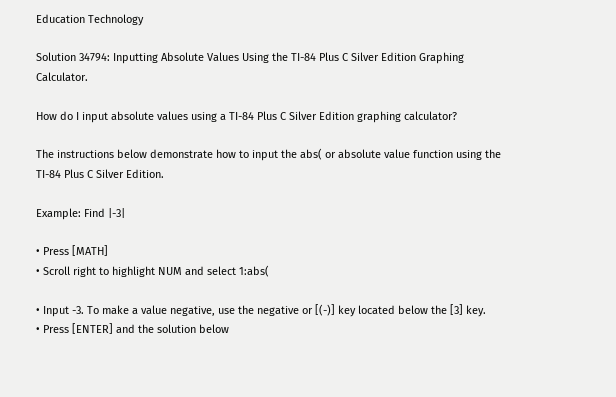Education Technology

Solution 34794: Inputting Absolute Values Using the TI-84 Plus C Silver Edition Graphing Calculator.

How do I input absolute values using a TI-84 Plus C Silver Edition graphing calculator?

The instructions below demonstrate how to input the abs( or absolute value function using the TI-84 Plus C Silver Edition.

Example: Find |-3|

• Press [MATH]
• Scroll right to highlight NUM and select 1:abs(

• Input -3. To make a value negative, use the negative or [(-)] key located below the [3] key.
• Press [ENTER] and the solution below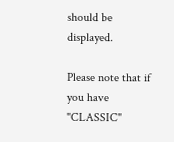should be displayed.

Please note that if you have "CLASSIC"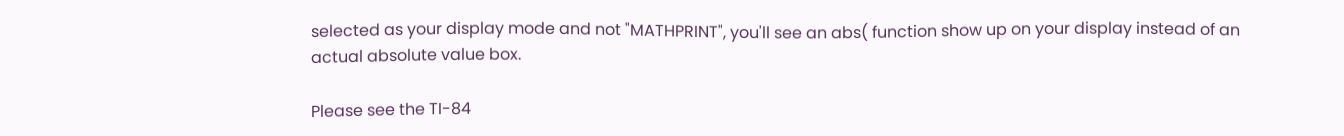selected as your display mode and not "MATHPRINT", you'll see an abs( function show up on your display instead of an actual absolute value box.

Please see the TI-84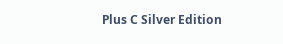Plus C Silver Edition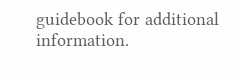guidebook for additional information.